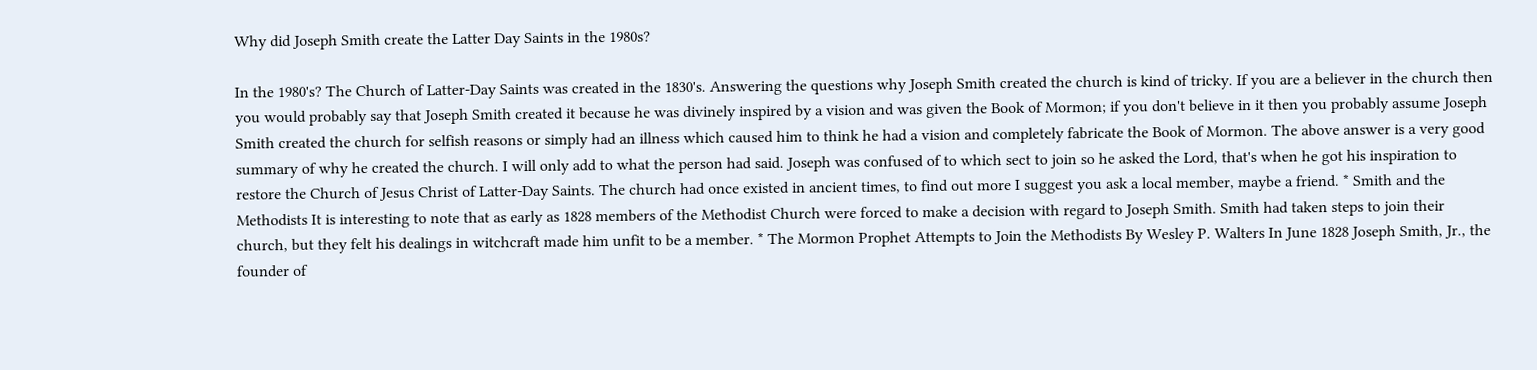Why did Joseph Smith create the Latter Day Saints in the 1980s?

In the 1980's? The Church of Latter-Day Saints was created in the 1830's. Answering the questions why Joseph Smith created the church is kind of tricky. If you are a believer in the church then you would probably say that Joseph Smith created it because he was divinely inspired by a vision and was given the Book of Mormon; if you don't believe in it then you probably assume Joseph Smith created the church for selfish reasons or simply had an illness which caused him to think he had a vision and completely fabricate the Book of Mormon. The above answer is a very good summary of why he created the church. I will only add to what the person had said. Joseph was confused of to which sect to join so he asked the Lord, that's when he got his inspiration to restore the Church of Jesus Christ of Latter-Day Saints. The church had once existed in ancient times, to find out more I suggest you ask a local member, maybe a friend. * Smith and the Methodists It is interesting to note that as early as 1828 members of the Methodist Church were forced to make a decision with regard to Joseph Smith. Smith had taken steps to join their church, but they felt his dealings in witchcraft made him unfit to be a member. * The Mormon Prophet Attempts to Join the Methodists By Wesley P. Walters In June 1828 Joseph Smith, Jr., the founder of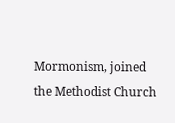Mormonism, joined the Methodist Church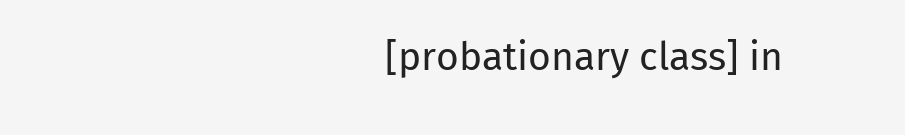[probationary class] in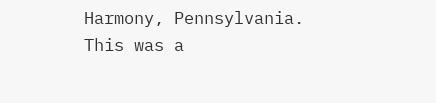Harmony, Pennsylvania. This was a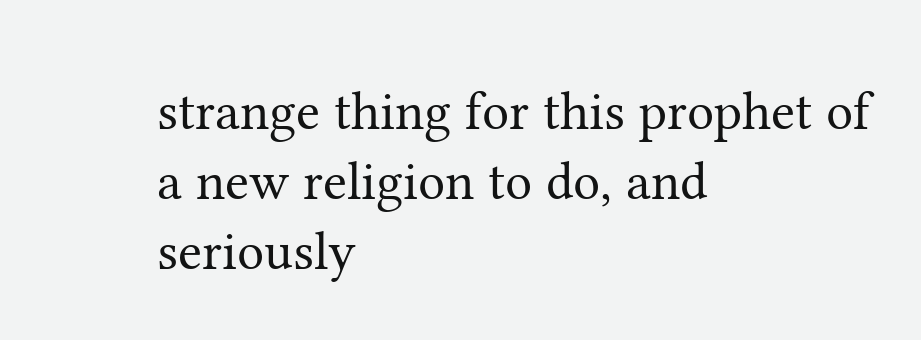strange thing for this prophet of a new religion to do, and seriously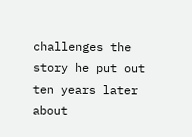challenges the story he put out ten years later about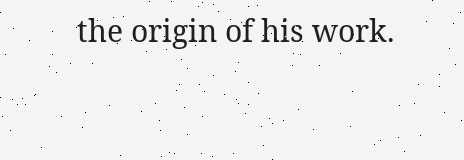the origin of his work.